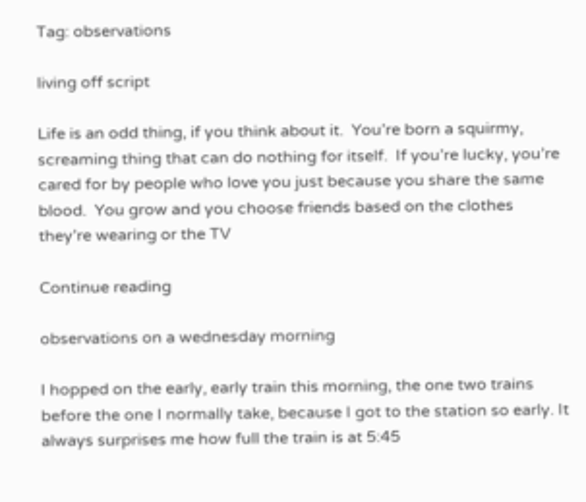Tag: observations

living off script

Life is an odd thing, if you think about it.  You’re born a squirmy, screaming thing that can do nothing for itself.  If you’re lucky, you’re cared for by people who love you just because you share the same blood.  You grow and you choose friends based on the clothes they’re wearing or the TV

Continue reading

observations on a wednesday morning

I hopped on the early, early train this morning, the one two trains before the one I normally take, because I got to the station so early. It always surprises me how full the train is at 5:45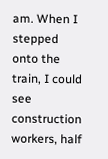am. When I stepped onto the train, I could see construction workers, half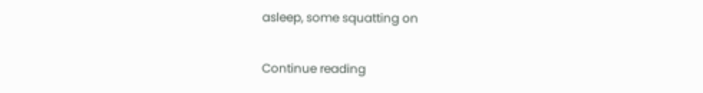asleep, some squatting on

Continue reading